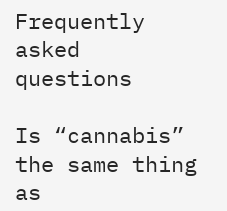Frequently asked questions

Is “cannabis” the same thing as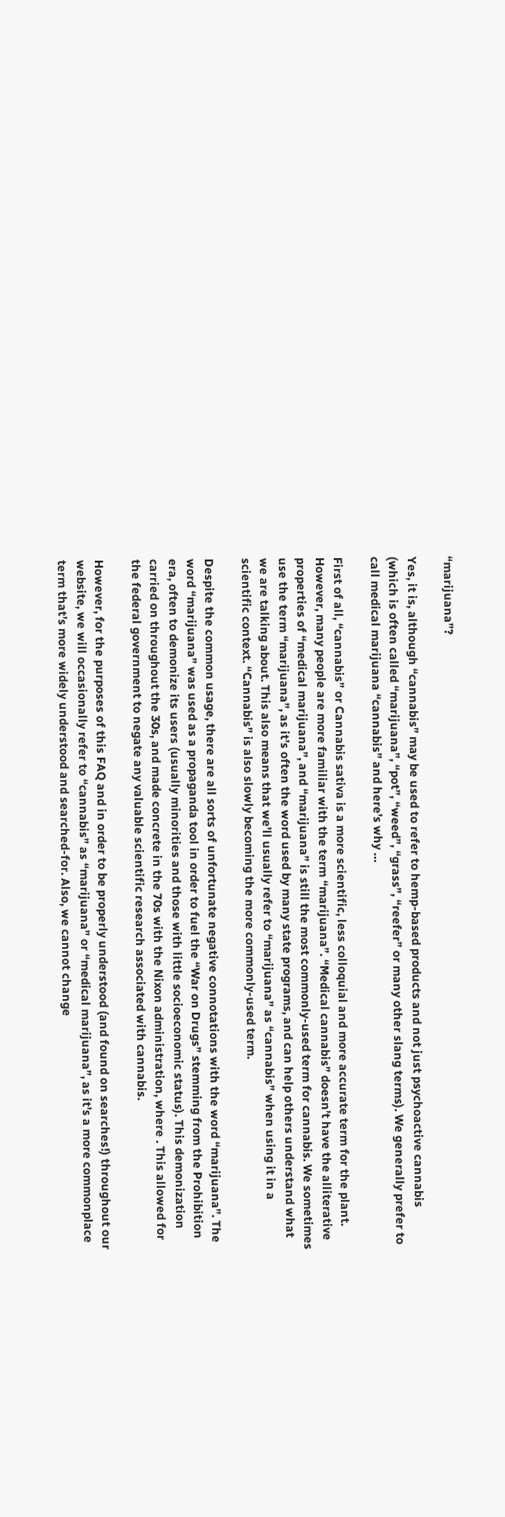“marijuana”?

Yes, it is, although “cannabis” may be used to refer to hemp-based products and not just psychoactive cannabis (which is often called “marijuana”, “pot”, “weed”, “grass”, “reefer” or many other slang terms). We generally prefer to call medical marijuana “cannabis” and here’s why …

First of all, “cannabis” or Cannabis sativa is a more scientific, less colloquial and more accurate term for the plant. However, many people are more familiar with the term “marijuana”. “Medical cannabis” doesn’t have the alliterative properties of “medical marijuana”, and “marijuana” is still the most commonly-used term for cannabis. We sometimes use the term “marijuana”, as it’s often the word used by many state programs, and can help others understand what we are talking about. This also means that we’ll usually refer to “marijuana” as “cannabis” when using it in a scientific context. “Cannabis” is also slowly becoming the more commonly-used term.

Despite the common usage, there are all sorts of unfortunate negative connotations with the word “marijuana”. The word “marijuana” was used as a propaganda tool in order to fuel the “War on Drugs” stemming from the Prohibition era, often to demonize its users (usually minorities and those with little socioeconomic status). This demonization carried on throughout the 30s, and made concrete in the 70s with the Nixon administration, where . This allowed for the federal government to negate any valuable scientific research associated with cannabis.

However, for the purposes of this FAQ and in order to be properly understood (and found on searches!) throughout our website, we will occasionally refer to “cannabis” as “marijuana” or “medical marijuana”, as it’s a more commonplace term that’s more widely understood and searched-for. Also, we cannot change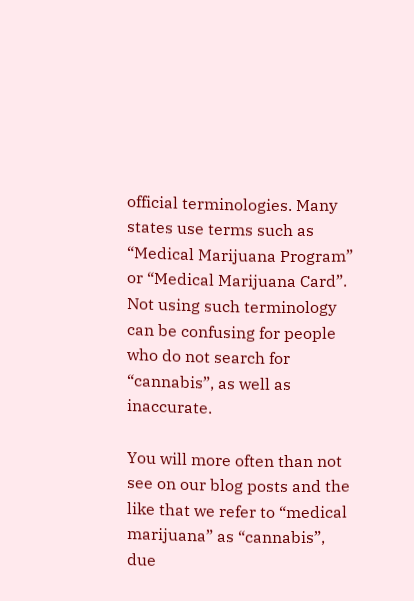official terminologies. Many states use terms such as “Medical Marijuana Program” or “Medical Marijuana Card”. Not using such terminology can be confusing for people who do not search for “cannabis”, as well as inaccurate.

You will more often than not see on our blog posts and the like that we refer to “medical marijuana” as “cannabis”, due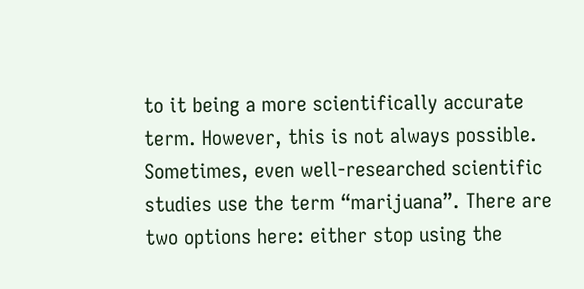to it being a more scientifically accurate term. However, this is not always possible. Sometimes, even well-researched scientific studies use the term “marijuana”. There are two options here: either stop using the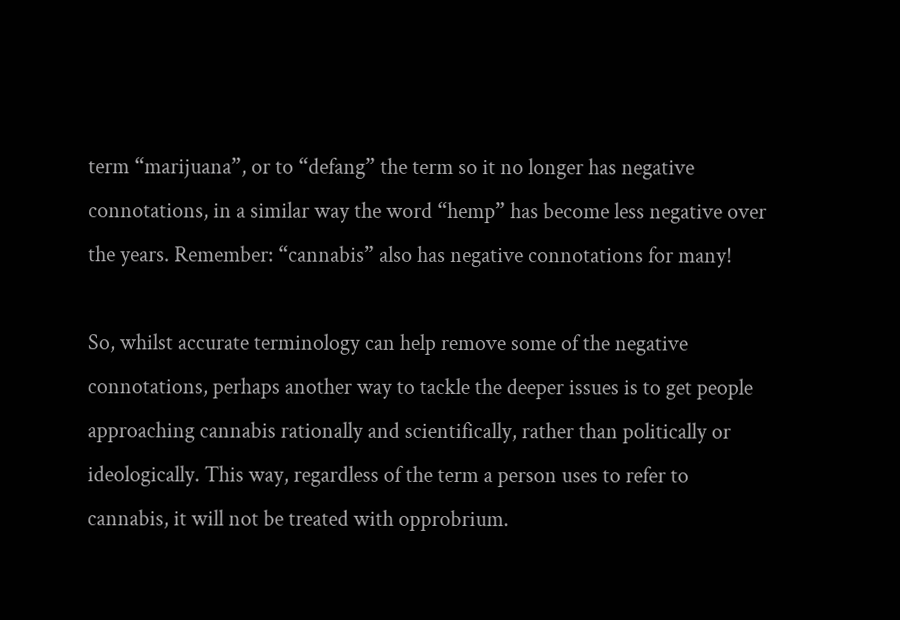term “marijuana”, or to “defang” the term so it no longer has negative connotations, in a similar way the word “hemp” has become less negative over the years. Remember: “cannabis” also has negative connotations for many!

So, whilst accurate terminology can help remove some of the negative connotations, perhaps another way to tackle the deeper issues is to get people approaching cannabis rationally and scientifically, rather than politically or ideologically. This way, regardless of the term a person uses to refer to cannabis, it will not be treated with opprobrium.